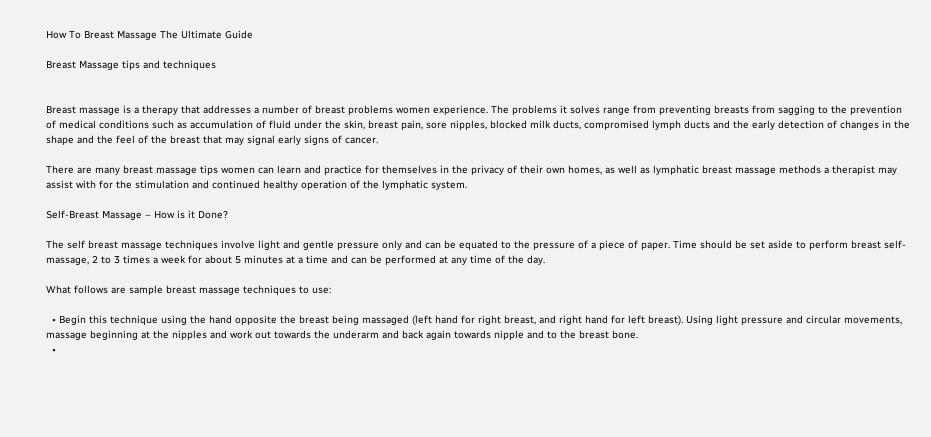How To Breast Massage The Ultimate Guide

Breast Massage tips and techniques


Breast massage is a therapy that addresses a number of breast problems women experience. The problems it solves range from preventing breasts from sagging to the prevention of medical conditions such as accumulation of fluid under the skin, breast pain, sore nipples, blocked milk ducts, compromised lymph ducts and the early detection of changes in the shape and the feel of the breast that may signal early signs of cancer.

There are many breast massage tips women can learn and practice for themselves in the privacy of their own homes, as well as lymphatic breast massage methods a therapist may assist with for the stimulation and continued healthy operation of the lymphatic system.

Self-Breast Massage – How is it Done?

The self breast massage techniques involve light and gentle pressure only and can be equated to the pressure of a piece of paper. Time should be set aside to perform breast self-massage, 2 to 3 times a week for about 5 minutes at a time and can be performed at any time of the day.

What follows are sample breast massage techniques to use:

  • Begin this technique using the hand opposite the breast being massaged (left hand for right breast, and right hand for left breast). Using light pressure and circular movements, massage beginning at the nipples and work out towards the underarm and back again towards nipple and to the breast bone.
  •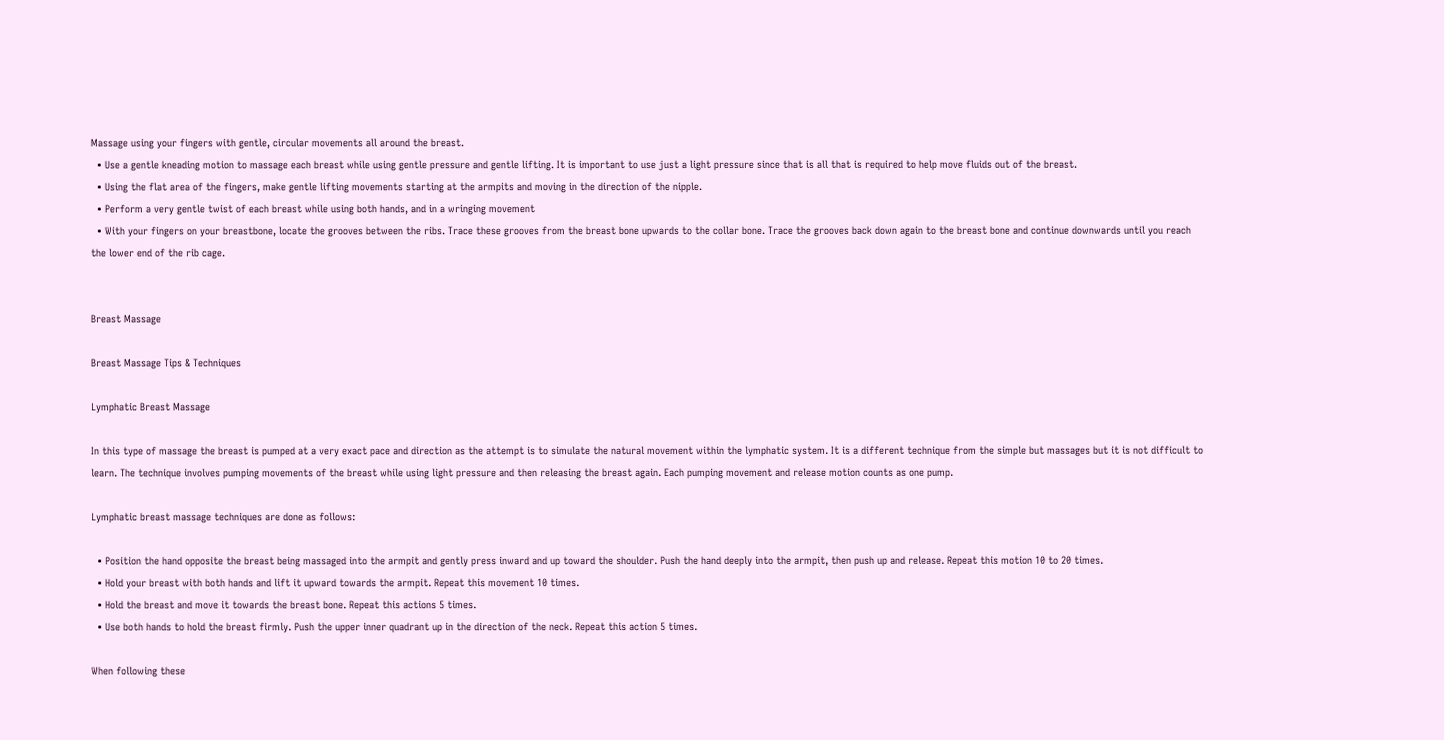Massage using your fingers with gentle, circular movements all around the breast.
  • Use a gentle kneading motion to massage each breast while using gentle pressure and gentle lifting. It is important to use just a light pressure since that is all that is required to help move fluids out of the breast.
  • Using the flat area of the fingers, make gentle lifting movements starting at the armpits and moving in the direction of the nipple.
  • Perform a very gentle twist of each breast while using both hands, and in a wringing movement
  • With your fingers on your breastbone, locate the grooves between the ribs. Trace these grooves from the breast bone upwards to the collar bone. Trace the grooves back down again to the breast bone and continue downwards until you reach the lower end of the rib cage.


Breast Massage

Breast Massage Tips & Techniques

Lymphatic Breast Massage

In this type of massage the breast is pumped at a very exact pace and direction as the attempt is to simulate the natural movement within the lymphatic system. It is a different technique from the simple but massages but it is not difficult to learn. The technique involves pumping movements of the breast while using light pressure and then releasing the breast again. Each pumping movement and release motion counts as one pump.

Lymphatic breast massage techniques are done as follows:

  • Position the hand opposite the breast being massaged into the armpit and gently press inward and up toward the shoulder. Push the hand deeply into the armpit, then push up and release. Repeat this motion 10 to 20 times.
  • Hold your breast with both hands and lift it upward towards the armpit. Repeat this movement 10 times.
  • Hold the breast and move it towards the breast bone. Repeat this actions 5 times.
  • Use both hands to hold the breast firmly. Push the upper inner quadrant up in the direction of the neck. Repeat this action 5 times.

When following these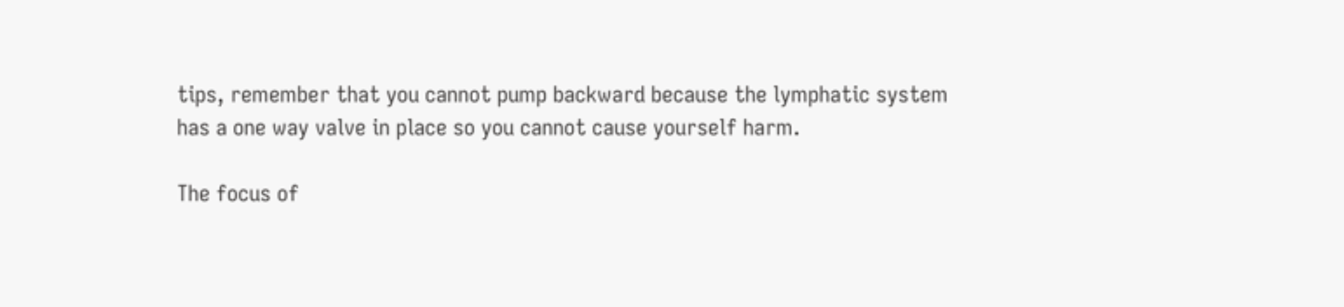tips, remember that you cannot pump backward because the lymphatic system has a one way valve in place so you cannot cause yourself harm.

The focus of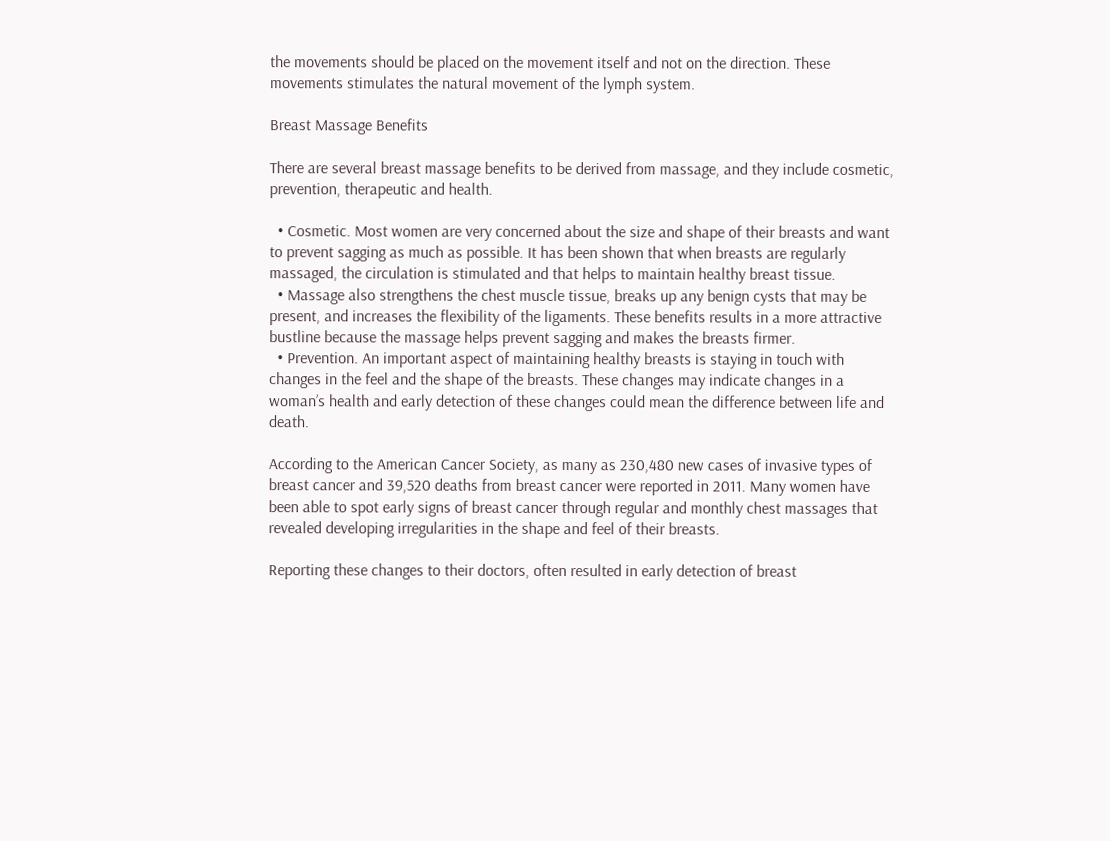the movements should be placed on the movement itself and not on the direction. These movements stimulates the natural movement of the lymph system.

Breast Massage Benefits

There are several breast massage benefits to be derived from massage, and they include cosmetic, prevention, therapeutic and health.

  • Cosmetic. Most women are very concerned about the size and shape of their breasts and want to prevent sagging as much as possible. It has been shown that when breasts are regularly massaged, the circulation is stimulated and that helps to maintain healthy breast tissue.
  • Massage also strengthens the chest muscle tissue, breaks up any benign cysts that may be present, and increases the flexibility of the ligaments. These benefits results in a more attractive bustline because the massage helps prevent sagging and makes the breasts firmer.
  • Prevention. An important aspect of maintaining healthy breasts is staying in touch with changes in the feel and the shape of the breasts. These changes may indicate changes in a woman’s health and early detection of these changes could mean the difference between life and death.

According to the American Cancer Society, as many as 230,480 new cases of invasive types of breast cancer and 39,520 deaths from breast cancer were reported in 2011. Many women have been able to spot early signs of breast cancer through regular and monthly chest massages that revealed developing irregularities in the shape and feel of their breasts.

Reporting these changes to their doctors, often resulted in early detection of breast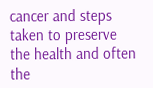cancer and steps taken to preserve the health and often the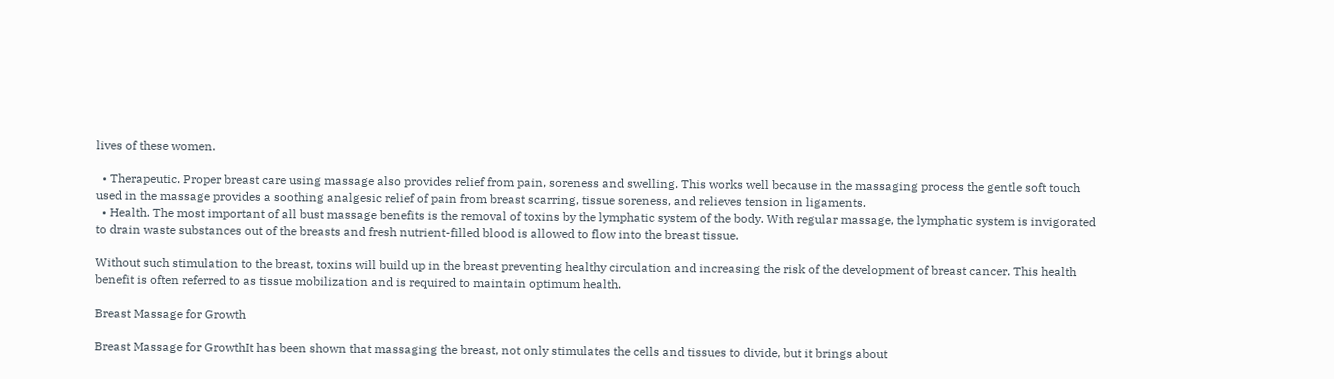lives of these women.

  • Therapeutic. Proper breast care using massage also provides relief from pain, soreness and swelling. This works well because in the massaging process the gentle soft touch used in the massage provides a soothing analgesic relief of pain from breast scarring, tissue soreness, and relieves tension in ligaments.
  • Health. The most important of all bust massage benefits is the removal of toxins by the lymphatic system of the body. With regular massage, the lymphatic system is invigorated to drain waste substances out of the breasts and fresh nutrient-filled blood is allowed to flow into the breast tissue.

Without such stimulation to the breast, toxins will build up in the breast preventing healthy circulation and increasing the risk of the development of breast cancer. This health benefit is often referred to as tissue mobilization and is required to maintain optimum health.

Breast Massage for Growth

Breast Massage for GrowthIt has been shown that massaging the breast, not only stimulates the cells and tissues to divide, but it brings about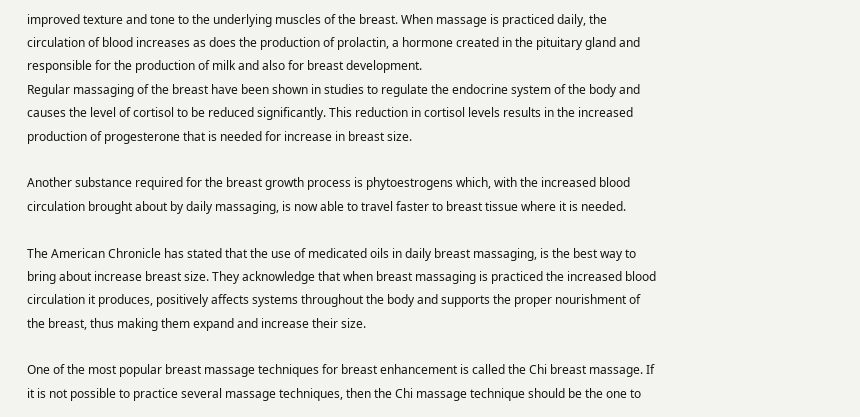improved texture and tone to the underlying muscles of the breast. When massage is practiced daily, the circulation of blood increases as does the production of prolactin, a hormone created in the pituitary gland and responsible for the production of milk and also for breast development.
Regular massaging of the breast have been shown in studies to regulate the endocrine system of the body and causes the level of cortisol to be reduced significantly. This reduction in cortisol levels results in the increased production of progesterone that is needed for increase in breast size.

Another substance required for the breast growth process is phytoestrogens which, with the increased blood circulation brought about by daily massaging, is now able to travel faster to breast tissue where it is needed.

The American Chronicle has stated that the use of medicated oils in daily breast massaging, is the best way to bring about increase breast size. They acknowledge that when breast massaging is practiced the increased blood circulation it produces, positively affects systems throughout the body and supports the proper nourishment of the breast, thus making them expand and increase their size.

One of the most popular breast massage techniques for breast enhancement is called the Chi breast massage. If it is not possible to practice several massage techniques, then the Chi massage technique should be the one to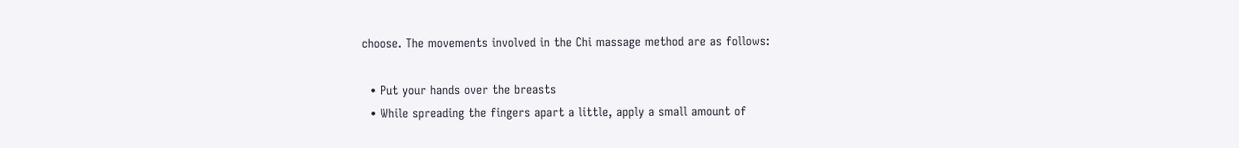choose. The movements involved in the Chi massage method are as follows:

  • Put your hands over the breasts
  • While spreading the fingers apart a little, apply a small amount of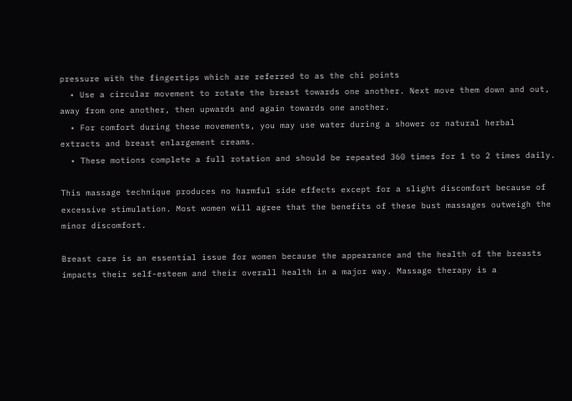pressure with the fingertips which are referred to as the chi points
  • Use a circular movement to rotate the breast towards one another. Next move them down and out, away from one another, then upwards and again towards one another.
  • For comfort during these movements, you may use water during a shower or natural herbal extracts and breast enlargement creams.
  • These motions complete a full rotation and should be repeated 360 times for 1 to 2 times daily.

This massage technique produces no harmful side effects except for a slight discomfort because of excessive stimulation. Most women will agree that the benefits of these bust massages outweigh the minor discomfort.

Breast care is an essential issue for women because the appearance and the health of the breasts impacts their self-esteem and their overall health in a major way. Massage therapy is a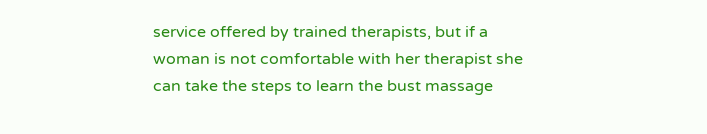service offered by trained therapists, but if a woman is not comfortable with her therapist she can take the steps to learn the bust massage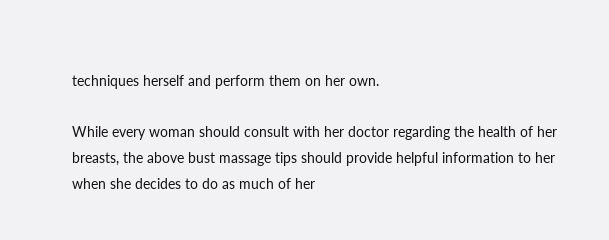techniques herself and perform them on her own.

While every woman should consult with her doctor regarding the health of her breasts, the above bust massage tips should provide helpful information to her when she decides to do as much of her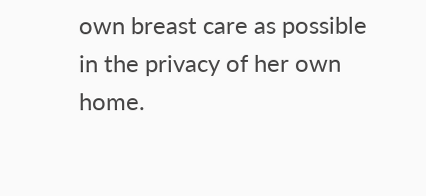own breast care as possible in the privacy of her own home.